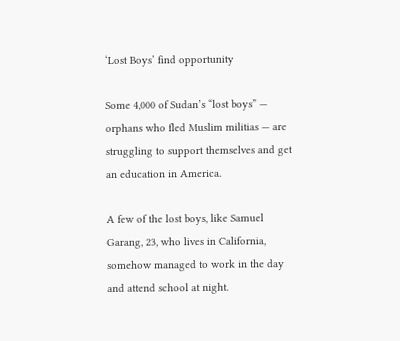‘Lost Boys’ find opportunity

Some 4,000 of Sudan’s “lost boys” — orphans who fled Muslim militias — are struggling to support themselves and get an education in America.

A few of the lost boys, like Samuel Garang, 23, who lives in California, somehow managed to work in the day and attend school at night.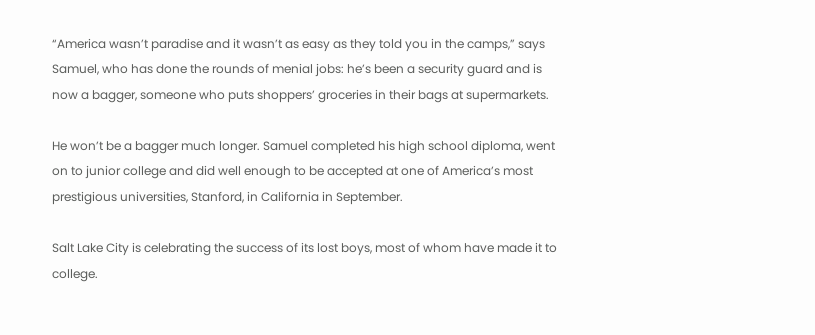“America wasn’t paradise and it wasn’t as easy as they told you in the camps,” says Samuel, who has done the rounds of menial jobs: he’s been a security guard and is now a bagger, someone who puts shoppers’ groceries in their bags at supermarkets.

He won’t be a bagger much longer. Samuel completed his high school diploma, went on to junior college and did well enough to be accepted at one of America’s most prestigious universities, Stanford, in California in September.

Salt Lake City is celebrating the success of its lost boys, most of whom have made it to college.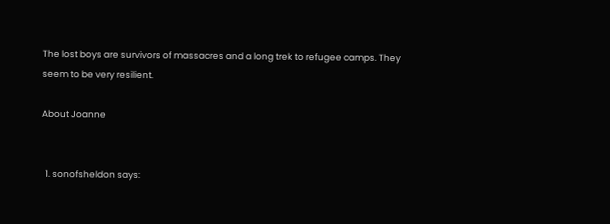The lost boys are survivors of massacres and a long trek to refugee camps. They seem to be very resilient.

About Joanne


  1. sonofsheldon says: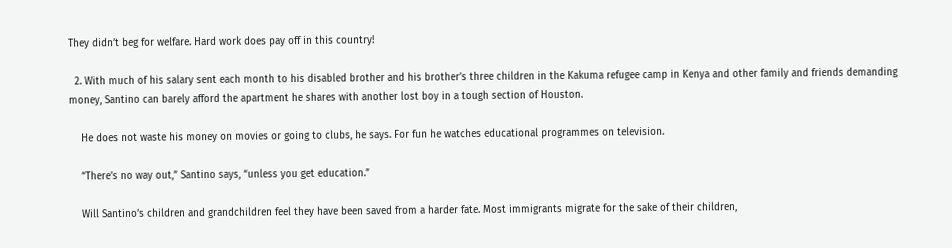They didn’t beg for welfare. Hard work does pay off in this country!

  2. With much of his salary sent each month to his disabled brother and his brother’s three children in the Kakuma refugee camp in Kenya and other family and friends demanding money, Santino can barely afford the apartment he shares with another lost boy in a tough section of Houston.

    He does not waste his money on movies or going to clubs, he says. For fun he watches educational programmes on television.

    “There’s no way out,” Santino says, “unless you get education.”

    Will Santino’s children and grandchildren feel they have been saved from a harder fate. Most immigrants migrate for the sake of their children,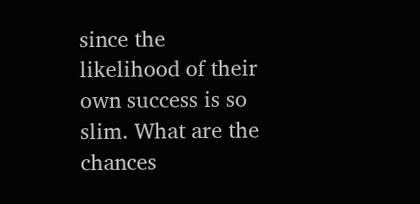since the likelihood of their own success is so slim. What are the chances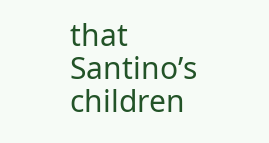that Santino’s children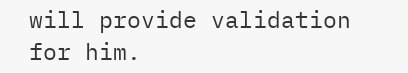will provide validation for him.